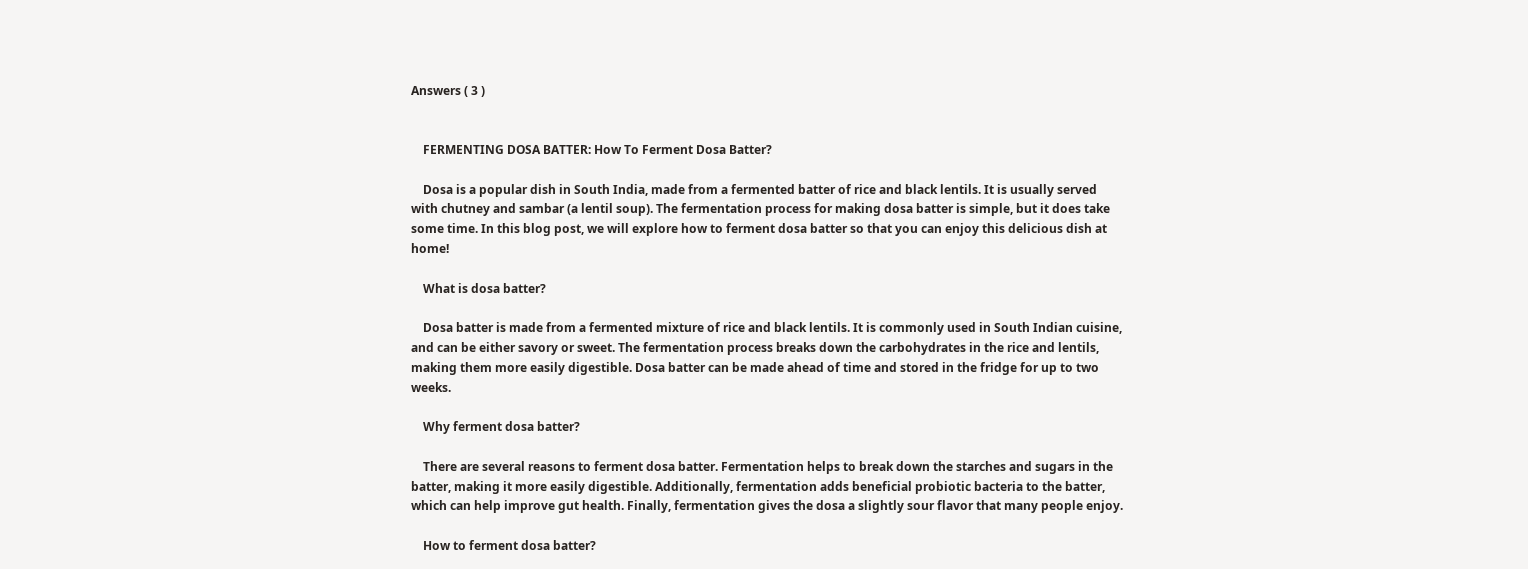Answers ( 3 )


    FERMENTING DOSA BATTER: How To Ferment Dosa Batter?

    Dosa is a popular dish in South India, made from a fermented batter of rice and black lentils. It is usually served with chutney and sambar (a lentil soup). The fermentation process for making dosa batter is simple, but it does take some time. In this blog post, we will explore how to ferment dosa batter so that you can enjoy this delicious dish at home!

    What is dosa batter?

    Dosa batter is made from a fermented mixture of rice and black lentils. It is commonly used in South Indian cuisine, and can be either savory or sweet. The fermentation process breaks down the carbohydrates in the rice and lentils, making them more easily digestible. Dosa batter can be made ahead of time and stored in the fridge for up to two weeks.

    Why ferment dosa batter?

    There are several reasons to ferment dosa batter. Fermentation helps to break down the starches and sugars in the batter, making it more easily digestible. Additionally, fermentation adds beneficial probiotic bacteria to the batter, which can help improve gut health. Finally, fermentation gives the dosa a slightly sour flavor that many people enjoy.

    How to ferment dosa batter?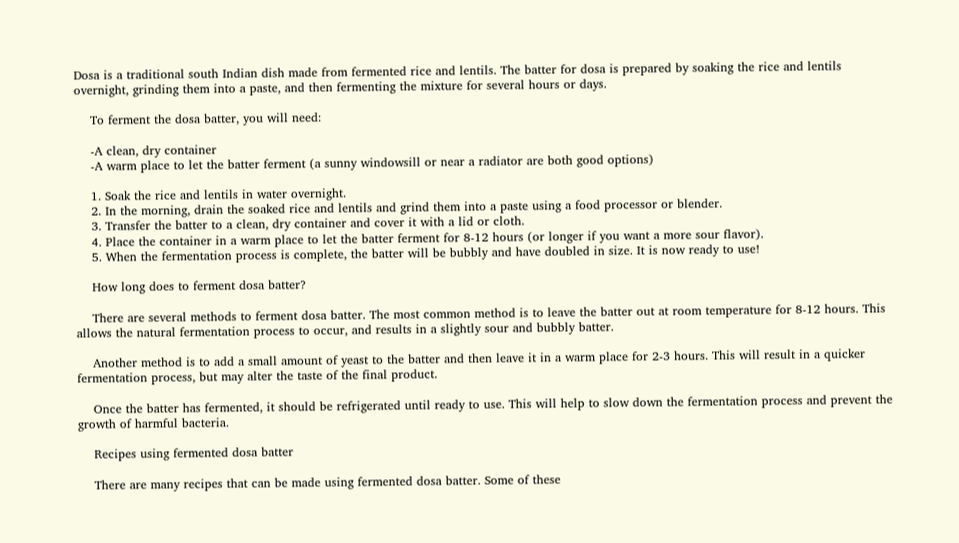Dosa is a traditional south Indian dish made from fermented rice and lentils. The batter for dosa is prepared by soaking the rice and lentils overnight, grinding them into a paste, and then fermenting the mixture for several hours or days.

    To ferment the dosa batter, you will need:

    -A clean, dry container
    -A warm place to let the batter ferment (a sunny windowsill or near a radiator are both good options)

    1. Soak the rice and lentils in water overnight.
    2. In the morning, drain the soaked rice and lentils and grind them into a paste using a food processor or blender.
    3. Transfer the batter to a clean, dry container and cover it with a lid or cloth.
    4. Place the container in a warm place to let the batter ferment for 8-12 hours (or longer if you want a more sour flavor).
    5. When the fermentation process is complete, the batter will be bubbly and have doubled in size. It is now ready to use!

    How long does to ferment dosa batter?

    There are several methods to ferment dosa batter. The most common method is to leave the batter out at room temperature for 8-12 hours. This allows the natural fermentation process to occur, and results in a slightly sour and bubbly batter.

    Another method is to add a small amount of yeast to the batter and then leave it in a warm place for 2-3 hours. This will result in a quicker fermentation process, but may alter the taste of the final product.

    Once the batter has fermented, it should be refrigerated until ready to use. This will help to slow down the fermentation process and prevent the growth of harmful bacteria.

    Recipes using fermented dosa batter

    There are many recipes that can be made using fermented dosa batter. Some of these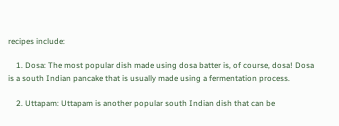recipes include:

    1. Dosa: The most popular dish made using dosa batter is, of course, dosa! Dosa is a south Indian pancake that is usually made using a fermentation process.

    2. Uttapam: Uttapam is another popular south Indian dish that can be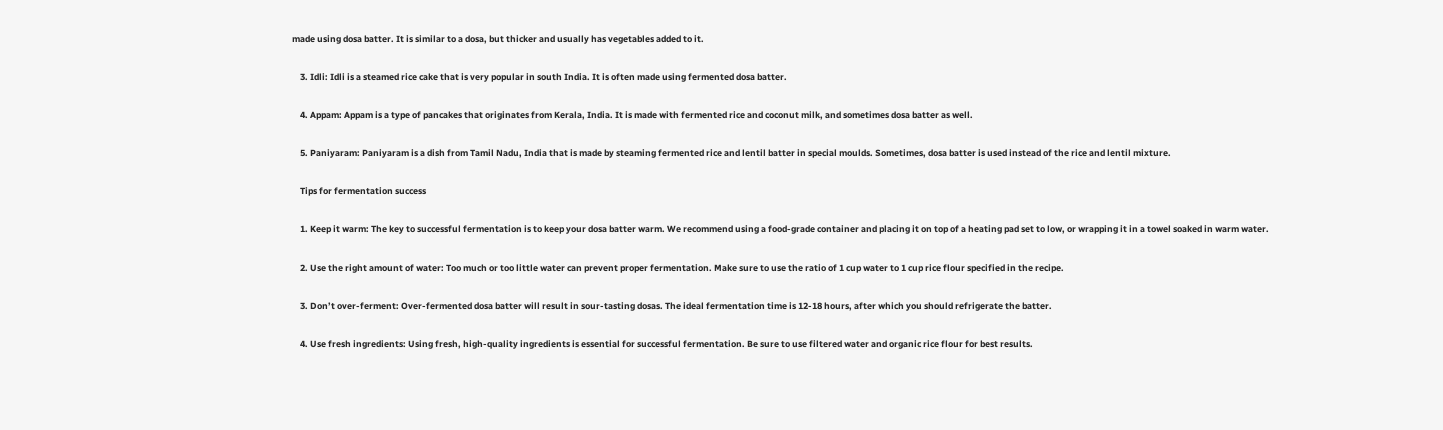made using dosa batter. It is similar to a dosa, but thicker and usually has vegetables added to it.

    3. Idli: Idli is a steamed rice cake that is very popular in south India. It is often made using fermented dosa batter.

    4. Appam: Appam is a type of pancakes that originates from Kerala, India. It is made with fermented rice and coconut milk, and sometimes dosa batter as well.

    5. Paniyaram: Paniyaram is a dish from Tamil Nadu, India that is made by steaming fermented rice and lentil batter in special moulds. Sometimes, dosa batter is used instead of the rice and lentil mixture.

    Tips for fermentation success

    1. Keep it warm: The key to successful fermentation is to keep your dosa batter warm. We recommend using a food-grade container and placing it on top of a heating pad set to low, or wrapping it in a towel soaked in warm water.

    2. Use the right amount of water: Too much or too little water can prevent proper fermentation. Make sure to use the ratio of 1 cup water to 1 cup rice flour specified in the recipe.

    3. Don’t over-ferment: Over-fermented dosa batter will result in sour-tasting dosas. The ideal fermentation time is 12-18 hours, after which you should refrigerate the batter.

    4. Use fresh ingredients: Using fresh, high-quality ingredients is essential for successful fermentation. Be sure to use filtered water and organic rice flour for best results.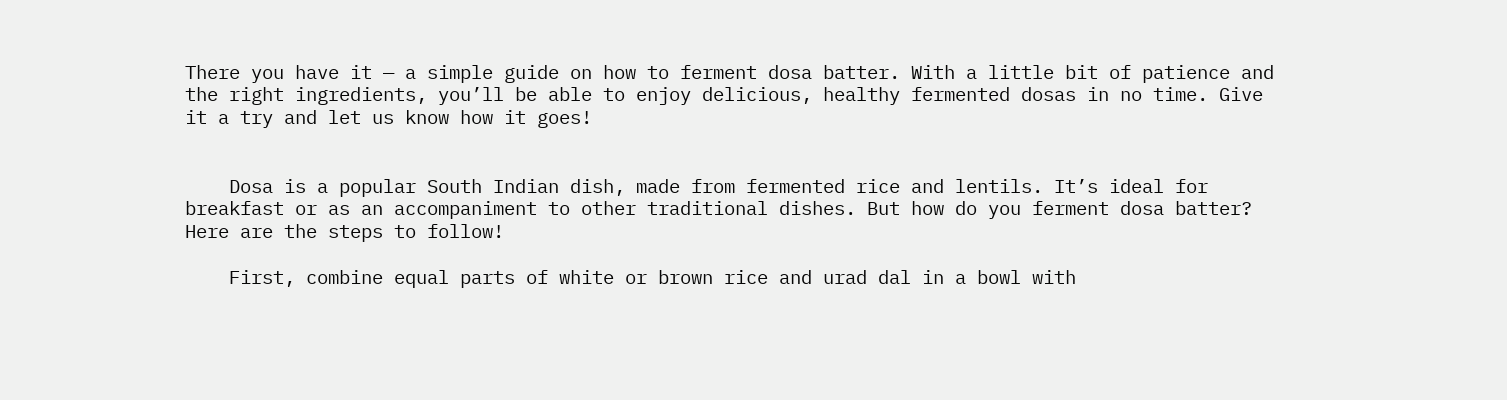There you have it — a simple guide on how to ferment dosa batter. With a little bit of patience and the right ingredients, you’ll be able to enjoy delicious, healthy fermented dosas in no time. Give it a try and let us know how it goes!


    Dosa is a popular South Indian dish, made from fermented rice and lentils. It’s ideal for breakfast or as an accompaniment to other traditional dishes. But how do you ferment dosa batter? Here are the steps to follow!

    First, combine equal parts of white or brown rice and urad dal in a bowl with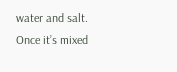water and salt. Once it’s mixed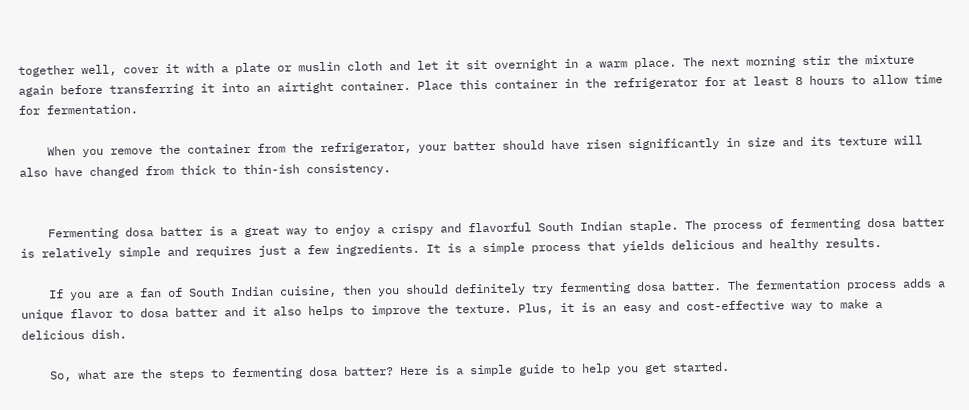together well, cover it with a plate or muslin cloth and let it sit overnight in a warm place. The next morning stir the mixture again before transferring it into an airtight container. Place this container in the refrigerator for at least 8 hours to allow time for fermentation.

    When you remove the container from the refrigerator, your batter should have risen significantly in size and its texture will also have changed from thick to thin-ish consistency.


    Fermenting dosa batter is a great way to enjoy a crispy and flavorful South Indian staple. The process of fermenting dosa batter is relatively simple and requires just a few ingredients. It is a simple process that yields delicious and healthy results.

    If you are a fan of South Indian cuisine, then you should definitely try fermenting dosa batter. The fermentation process adds a unique flavor to dosa batter and it also helps to improve the texture. Plus, it is an easy and cost-effective way to make a delicious dish.

    So, what are the steps to fermenting dosa batter? Here is a simple guide to help you get started.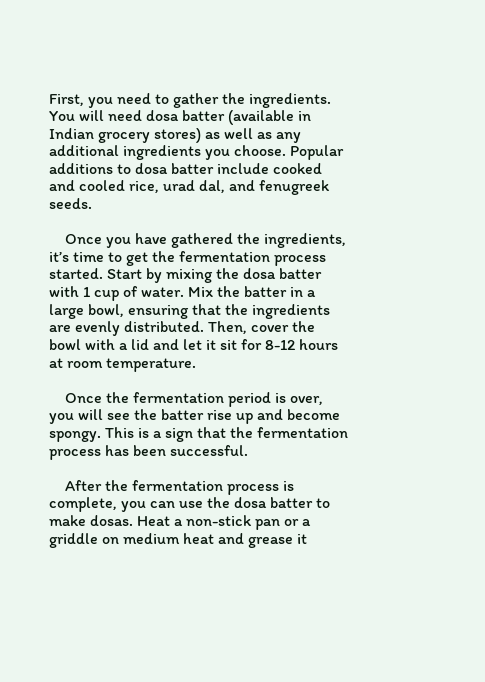First, you need to gather the ingredients. You will need dosa batter (available in Indian grocery stores) as well as any additional ingredients you choose. Popular additions to dosa batter include cooked and cooled rice, urad dal, and fenugreek seeds.

    Once you have gathered the ingredients, it’s time to get the fermentation process started. Start by mixing the dosa batter with 1 cup of water. Mix the batter in a large bowl, ensuring that the ingredients are evenly distributed. Then, cover the bowl with a lid and let it sit for 8-12 hours at room temperature.

    Once the fermentation period is over, you will see the batter rise up and become spongy. This is a sign that the fermentation process has been successful.

    After the fermentation process is complete, you can use the dosa batter to make dosas. Heat a non-stick pan or a griddle on medium heat and grease it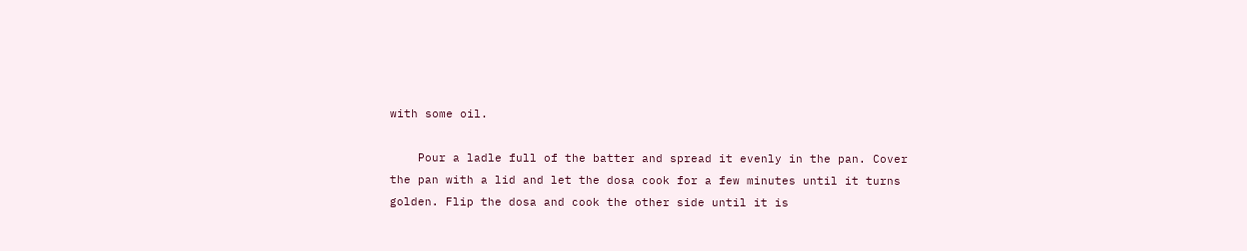with some oil.

    Pour a ladle full of the batter and spread it evenly in the pan. Cover the pan with a lid and let the dosa cook for a few minutes until it turns golden. Flip the dosa and cook the other side until it is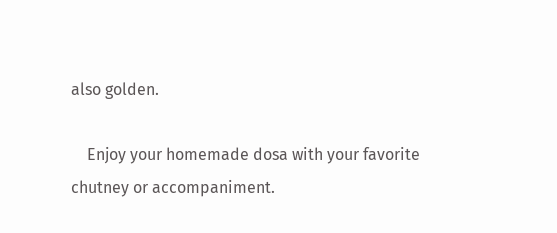also golden.

    Enjoy your homemade dosa with your favorite chutney or accompaniment.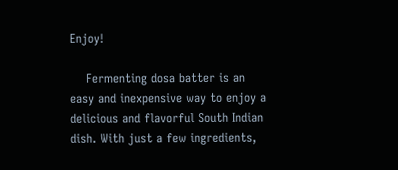Enjoy!

    Fermenting dosa batter is an easy and inexpensive way to enjoy a delicious and flavorful South Indian dish. With just a few ingredients,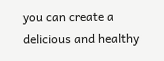you can create a delicious and healthy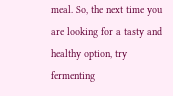meal. So, the next time you are looking for a tasty and healthy option, try fermenting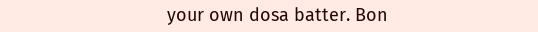your own dosa batter. Bon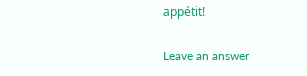appétit!

Leave an answer